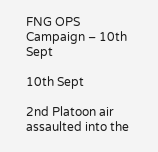FNG OPS Campaign – 10th Sept

10th Sept

2nd Platoon air assaulted into the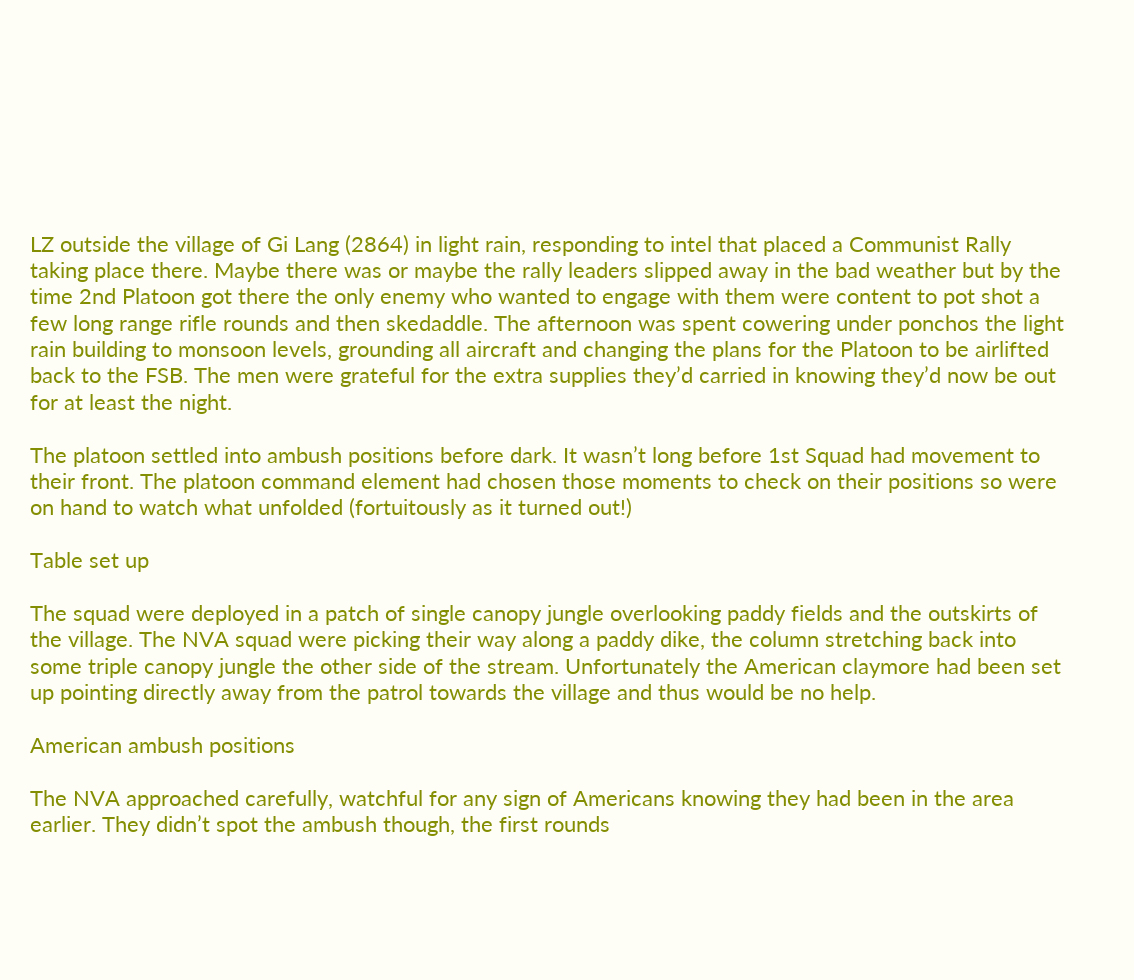LZ outside the village of Gi Lang (2864) in light rain, responding to intel that placed a Communist Rally taking place there. Maybe there was or maybe the rally leaders slipped away in the bad weather but by the time 2nd Platoon got there the only enemy who wanted to engage with them were content to pot shot a few long range rifle rounds and then skedaddle. The afternoon was spent cowering under ponchos the light rain building to monsoon levels, grounding all aircraft and changing the plans for the Platoon to be airlifted back to the FSB. The men were grateful for the extra supplies they’d carried in knowing they’d now be out for at least the night.

The platoon settled into ambush positions before dark. It wasn’t long before 1st Squad had movement to their front. The platoon command element had chosen those moments to check on their positions so were on hand to watch what unfolded (fortuitously as it turned out!)

Table set up

The squad were deployed in a patch of single canopy jungle overlooking paddy fields and the outskirts of the village. The NVA squad were picking their way along a paddy dike, the column stretching back into some triple canopy jungle the other side of the stream. Unfortunately the American claymore had been set up pointing directly away from the patrol towards the village and thus would be no help.

American ambush positions

The NVA approached carefully, watchful for any sign of Americans knowing they had been in the area earlier. They didn’t spot the ambush though, the first rounds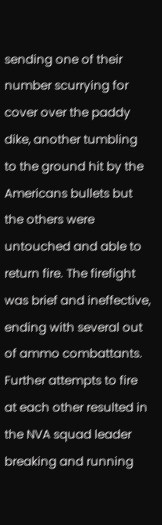sending one of their number scurrying for cover over the paddy dike, another tumbling to the ground hit by the Americans bullets but the others were untouched and able to return fire. The firefight was brief and ineffective, ending with several out of ammo combattants. Further attempts to fire at each other resulted in the NVA squad leader breaking and running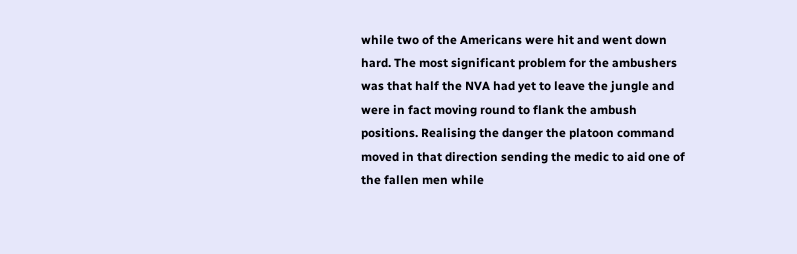while two of the Americans were hit and went down hard. The most significant problem for the ambushers was that half the NVA had yet to leave the jungle and were in fact moving round to flank the ambush positions. Realising the danger the platoon command moved in that direction sending the medic to aid one of the fallen men while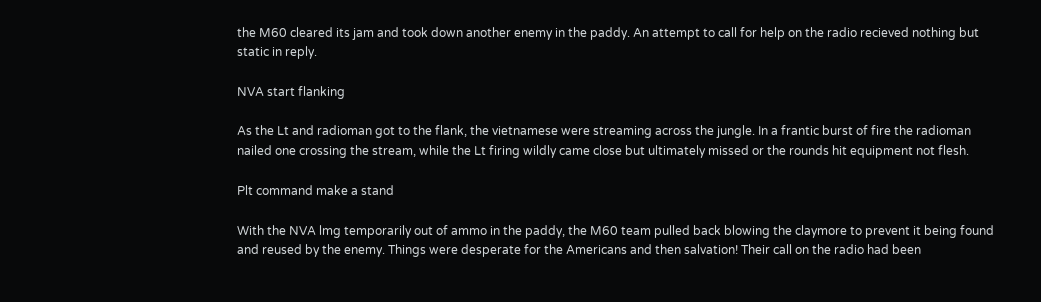the M60 cleared its jam and took down another enemy in the paddy. An attempt to call for help on the radio recieved nothing but static in reply.

NVA start flanking

As the Lt and radioman got to the flank, the vietnamese were streaming across the jungle. In a frantic burst of fire the radioman nailed one crossing the stream, while the Lt firing wildly came close but ultimately missed or the rounds hit equipment not flesh.

Plt command make a stand

With the NVA lmg temporarily out of ammo in the paddy, the M60 team pulled back blowing the claymore to prevent it being found and reused by the enemy. Things were desperate for the Americans and then salvation! Their call on the radio had been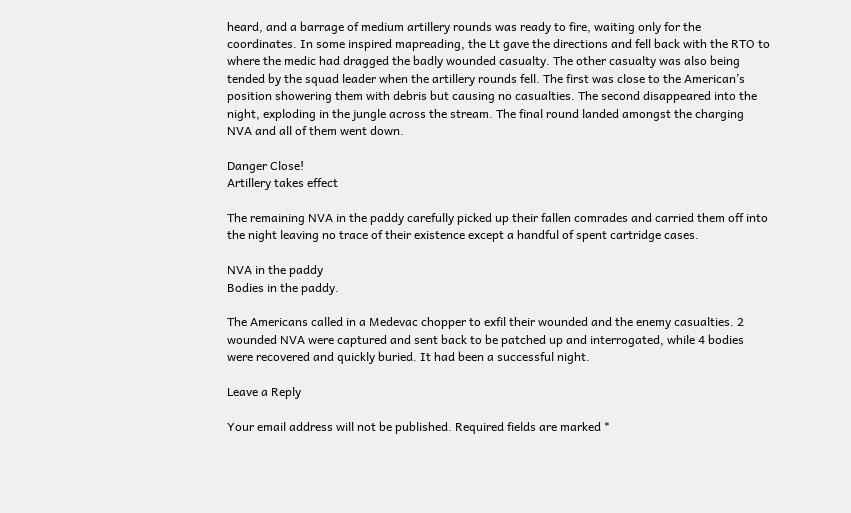heard, and a barrage of medium artillery rounds was ready to fire, waiting only for the coordinates. In some inspired mapreading, the Lt gave the directions and fell back with the RTO to where the medic had dragged the badly wounded casualty. The other casualty was also being tended by the squad leader when the artillery rounds fell. The first was close to the American’s position showering them with debris but causing no casualties. The second disappeared into the night, exploding in the jungle across the stream. The final round landed amongst the charging NVA and all of them went down.

Danger Close!
Artillery takes effect

The remaining NVA in the paddy carefully picked up their fallen comrades and carried them off into the night leaving no trace of their existence except a handful of spent cartridge cases.

NVA in the paddy
Bodies in the paddy.

The Americans called in a Medevac chopper to exfil their wounded and the enemy casualties. 2 wounded NVA were captured and sent back to be patched up and interrogated, while 4 bodies were recovered and quickly buried. It had been a successful night.

Leave a Reply

Your email address will not be published. Required fields are marked *